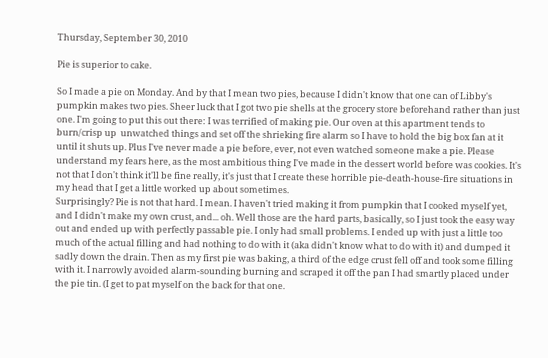Thursday, September 30, 2010

Pie is superior to cake.

So I made a pie on Monday. And by that I mean two pies, because I didn't know that one can of Libby's pumpkin makes two pies. Sheer luck that I got two pie shells at the grocery store beforehand rather than just one. I'm going to put this out there: I was terrified of making pie. Our oven at this apartment tends to burn/crisp up  unwatched things and set off the shrieking fire alarm so I have to hold the big box fan at it until it shuts up. Plus I've never made a pie before, ever, not even watched someone make a pie. Please understand my fears here, as the most ambitious thing I've made in the dessert world before was cookies. It's not that I don't think it'll be fine really, it's just that I create these horrible pie-death-house-fire situations in my head that I get a little worked up about sometimes.
Surprisingly? Pie is not that hard. I mean. I haven't tried making it from pumpkin that I cooked myself yet, and I didn't make my own crust, and... oh. Well those are the hard parts, basically, so I just took the easy way out and ended up with perfectly passable pie. I only had small problems. I ended up with just a little too much of the actual filling and had nothing to do with it (aka didn't know what to do with it) and dumped it sadly down the drain. Then as my first pie was baking, a third of the edge crust fell off and took some filling with it. I narrowly avoided alarm-sounding burning and scraped it off the pan I had smartly placed under the pie tin. (I get to pat myself on the back for that one.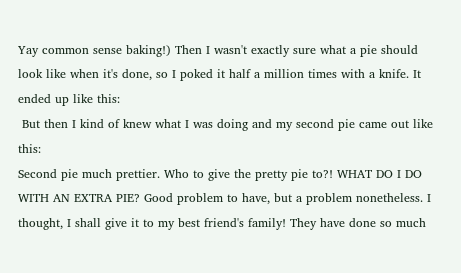Yay common sense baking!) Then I wasn't exactly sure what a pie should look like when it's done, so I poked it half a million times with a knife. It ended up like this:
 But then I kind of knew what I was doing and my second pie came out like this:
Second pie much prettier. Who to give the pretty pie to?! WHAT DO I DO WITH AN EXTRA PIE? Good problem to have, but a problem nonetheless. I thought, I shall give it to my best friend's family! They have done so much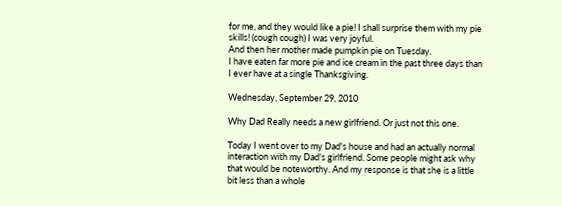for me, and they would like a pie! I shall surprise them with my pie skills! (cough cough) I was very joyful.
And then her mother made pumpkin pie on Tuesday.
I have eaten far more pie and ice cream in the past three days than I ever have at a single Thanksgiving.

Wednesday, September 29, 2010

Why Dad Really needs a new girlfriend. Or just not this one.

Today I went over to my Dad's house and had an actually normal interaction with my Dad's girlfriend. Some people might ask why that would be noteworthy. And my response is that she is a little bit less than a whole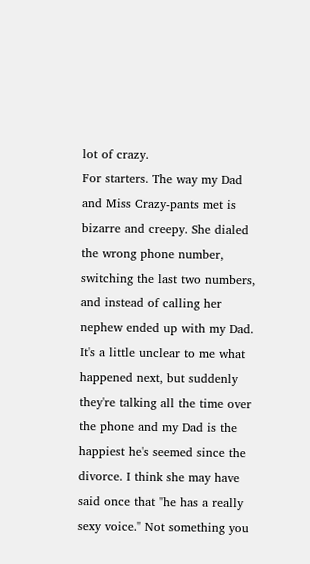lot of crazy.
For starters. The way my Dad and Miss Crazy-pants met is bizarre and creepy. She dialed the wrong phone number, switching the last two numbers, and instead of calling her nephew ended up with my Dad. It's a little unclear to me what happened next, but suddenly they're talking all the time over the phone and my Dad is the happiest he's seemed since the divorce. I think she may have said once that "he has a really sexy voice." Not something you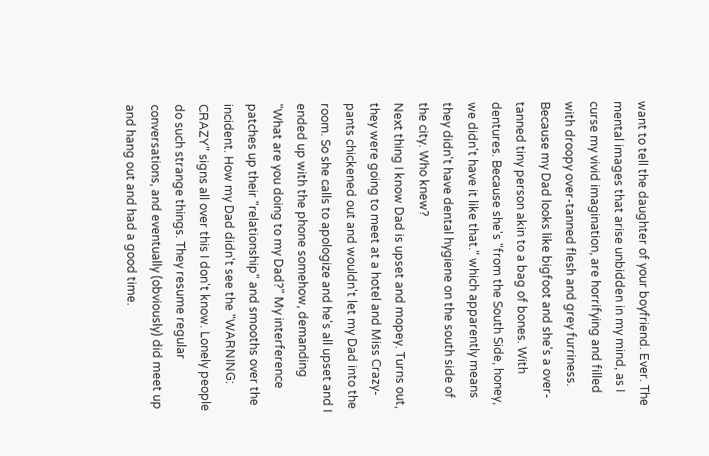want to tell the daughter of your boyfriend. Ever. The mental images that arise unbidden in my mind, as I curse my vivid imagination, are horrifying and filled with droopy over-tanned flesh and grey furriness. Because my Dad looks like bigfoot and she's a over-tanned tiny person akin to a bag of bones. With dentures. Because she's "from the South Side, honey, we didn't have it like that." which apparently means they didn't have dental hygiene on the south side of the city. Who knew?
Next thing I know Dad is upset and mopey. Turns out, they were going to meet at a hotel and Miss Crazy-pants chickened out and wouldn't let my Dad into the room. So she calls to apologize and he's all upset and I ended up with the phone somehow, demanding "What are you doing to my Dad?" My interference patches up their "relationship" and smooths over the incident. How my Dad didn't see the "WARNING: CRAZY" signs all over this I don't know. Lonely people do such strange things. They resume regular conversations, and eventually (obviously) did meet up and hang out and had a good time.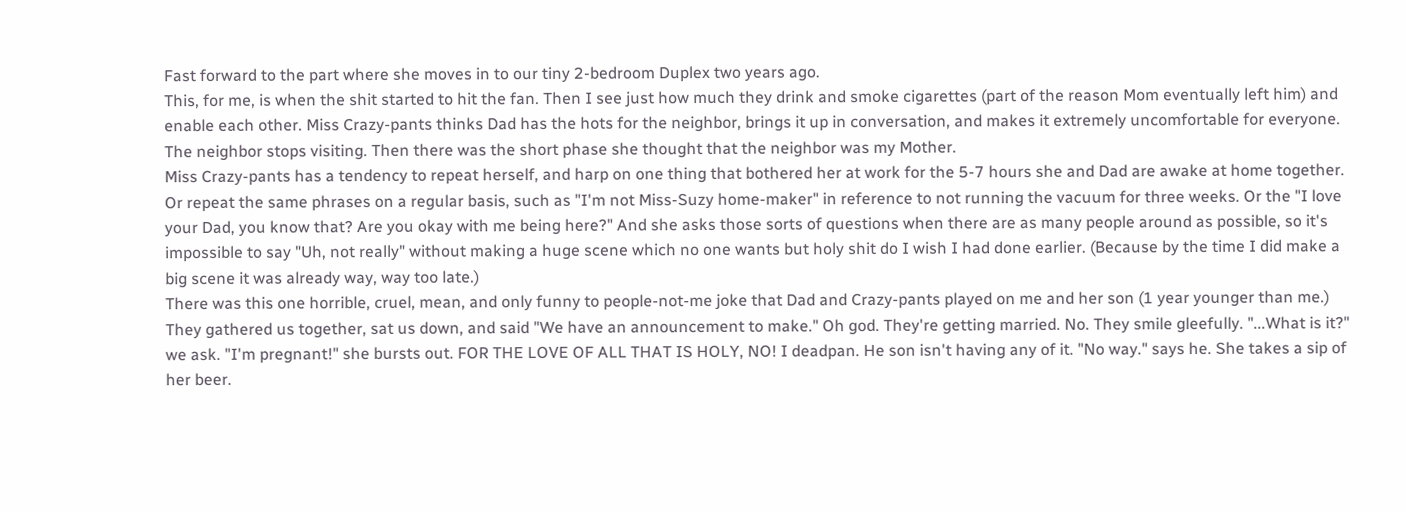Fast forward to the part where she moves in to our tiny 2-bedroom Duplex two years ago.
This, for me, is when the shit started to hit the fan. Then I see just how much they drink and smoke cigarettes (part of the reason Mom eventually left him) and enable each other. Miss Crazy-pants thinks Dad has the hots for the neighbor, brings it up in conversation, and makes it extremely uncomfortable for everyone. The neighbor stops visiting. Then there was the short phase she thought that the neighbor was my Mother.
Miss Crazy-pants has a tendency to repeat herself, and harp on one thing that bothered her at work for the 5-7 hours she and Dad are awake at home together. Or repeat the same phrases on a regular basis, such as "I'm not Miss-Suzy home-maker" in reference to not running the vacuum for three weeks. Or the "I love your Dad, you know that? Are you okay with me being here?" And she asks those sorts of questions when there are as many people around as possible, so it's impossible to say "Uh, not really" without making a huge scene which no one wants but holy shit do I wish I had done earlier. (Because by the time I did make a big scene it was already way, way too late.)
There was this one horrible, cruel, mean, and only funny to people-not-me joke that Dad and Crazy-pants played on me and her son (1 year younger than me.) They gathered us together, sat us down, and said "We have an announcement to make." Oh god. They're getting married. No. They smile gleefully. "...What is it?" we ask. "I'm pregnant!" she bursts out. FOR THE LOVE OF ALL THAT IS HOLY, NO! I deadpan. He son isn't having any of it. "No way." says he. She takes a sip of her beer.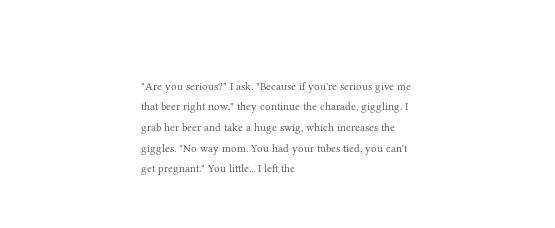"Are you serious?" I ask. "Because if you're serious give me that beer right now." they continue the charade, giggling. I grab her beer and take a huge swig, which increases the giggles. "No way mom. You had your tubes tied, you can't get pregnant." You little... I left the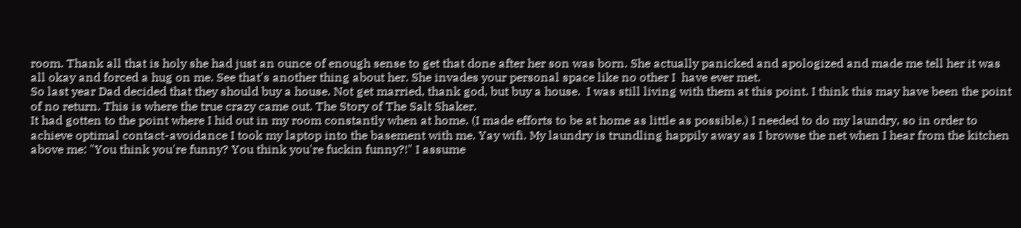room. Thank all that is holy she had just an ounce of enough sense to get that done after her son was born. She actually panicked and apologized and made me tell her it was all okay and forced a hug on me. See that's another thing about her. She invades your personal space like no other I  have ever met.
So last year Dad decided that they should buy a house. Not get married, thank god, but buy a house.  I was still living with them at this point. I think this may have been the point of no return. This is where the true crazy came out. The Story of The Salt Shaker.
It had gotten to the point where I hid out in my room constantly when at home. (I made efforts to be at home as little as possible.) I needed to do my laundry, so in order to achieve optimal contact-avoidance I took my laptop into the basement with me. Yay wifi. My laundry is trundling happily away as I browse the net when I hear from the kitchen above me: "You think you're funny? You think you're fuckin funny?!" I assume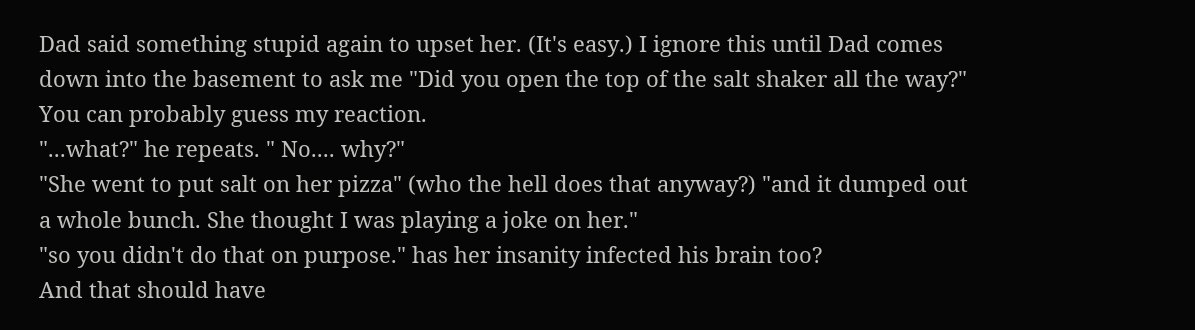Dad said something stupid again to upset her. (It's easy.) I ignore this until Dad comes down into the basement to ask me "Did you open the top of the salt shaker all the way?"
You can probably guess my reaction.
"...what?" he repeats. " No.... why?"
"She went to put salt on her pizza" (who the hell does that anyway?) "and it dumped out a whole bunch. She thought I was playing a joke on her."
"so you didn't do that on purpose." has her insanity infected his brain too?
And that should have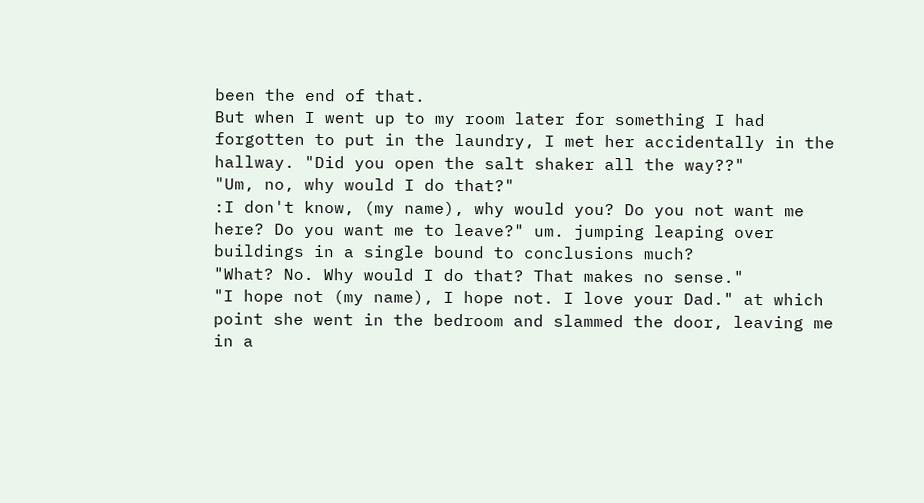been the end of that.
But when I went up to my room later for something I had forgotten to put in the laundry, I met her accidentally in the hallway. "Did you open the salt shaker all the way??"
"Um, no, why would I do that?"
:I don't know, (my name), why would you? Do you not want me here? Do you want me to leave?" um. jumping leaping over buildings in a single bound to conclusions much?
"What? No. Why would I do that? That makes no sense."
"I hope not (my name), I hope not. I love your Dad." at which point she went in the bedroom and slammed the door, leaving me in a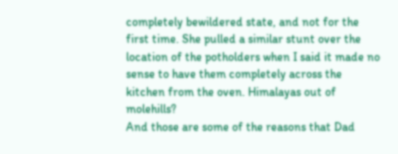completely bewildered state, and not for the first time. She pulled a similar stunt over the location of the potholders when I said it made no sense to have them completely across the kitchen from the oven. Himalayas out of molehills?
And those are some of the reasons that Dad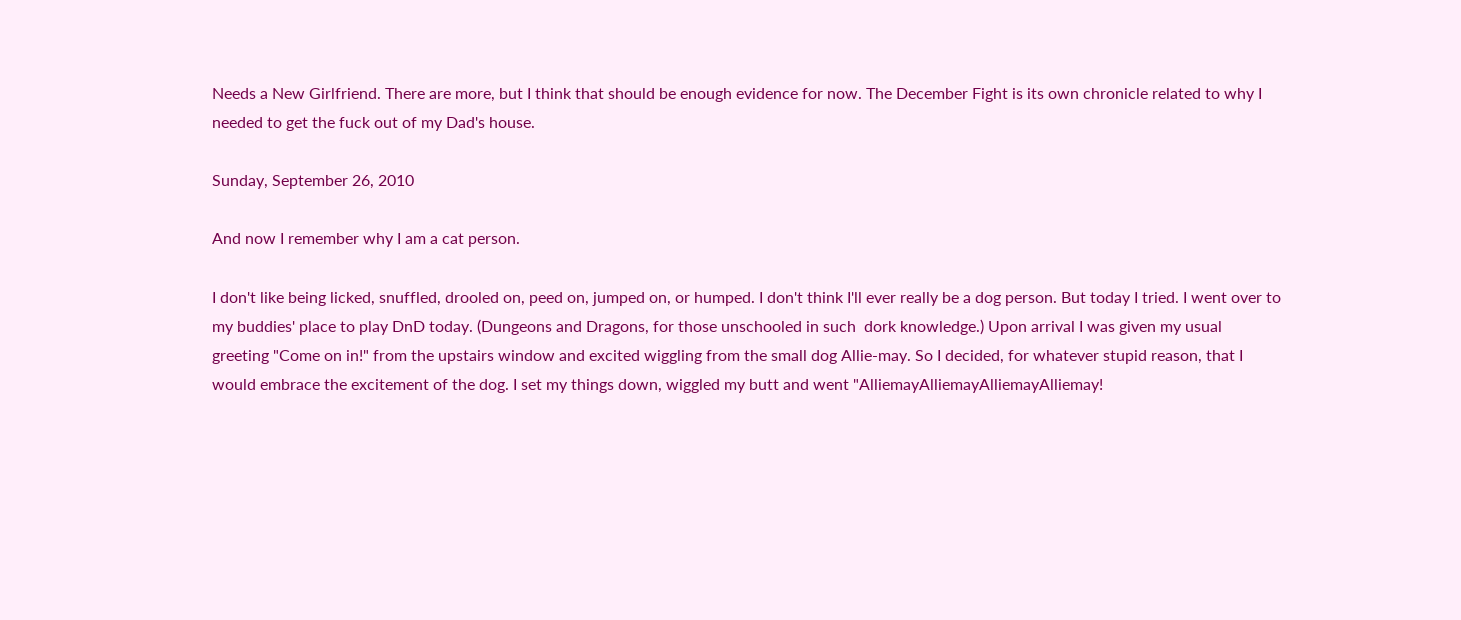Needs a New Girlfriend. There are more, but I think that should be enough evidence for now. The December Fight is its own chronicle related to why I needed to get the fuck out of my Dad's house.

Sunday, September 26, 2010

And now I remember why I am a cat person.

I don't like being licked, snuffled, drooled on, peed on, jumped on, or humped. I don't think I'll ever really be a dog person. But today I tried. I went over to my buddies' place to play DnD today. (Dungeons and Dragons, for those unschooled in such  dork knowledge.) Upon arrival I was given my usual greeting "Come on in!" from the upstairs window and excited wiggling from the small dog Allie-may. So I decided, for whatever stupid reason, that I would embrace the excitement of the dog. I set my things down, wiggled my butt and went "AlliemayAlliemayAlliemayAlliemay!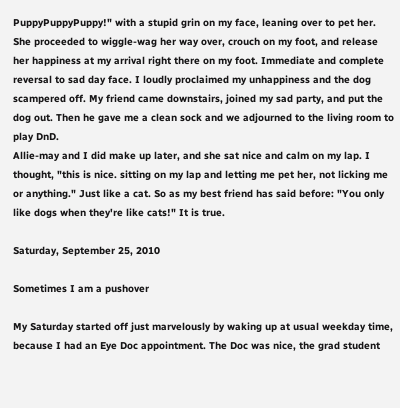PuppyPuppyPuppy!" with a stupid grin on my face, leaning over to pet her. She proceeded to wiggle-wag her way over, crouch on my foot, and release her happiness at my arrival right there on my foot. Immediate and complete reversal to sad day face. I loudly proclaimed my unhappiness and the dog scampered off. My friend came downstairs, joined my sad party, and put the dog out. Then he gave me a clean sock and we adjourned to the living room to play DnD.
Allie-may and I did make up later, and she sat nice and calm on my lap. I thought, "this is nice. sitting on my lap and letting me pet her, not licking me or anything." Just like a cat. So as my best friend has said before: "You only like dogs when they're like cats!" It is true.

Saturday, September 25, 2010

Sometimes I am a pushover

My Saturday started off just marvelously by waking up at usual weekday time, because I had an Eye Doc appointment. The Doc was nice, the grad student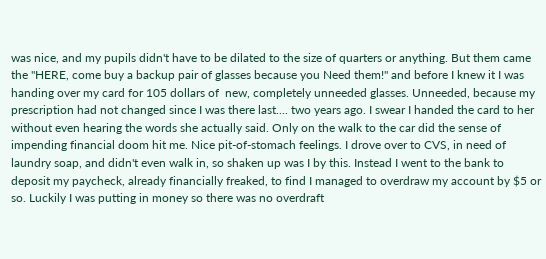was nice, and my pupils didn't have to be dilated to the size of quarters or anything. But them came the "HERE, come buy a backup pair of glasses because you Need them!" and before I knew it I was handing over my card for 105 dollars of  new, completely unneeded glasses. Unneeded, because my prescription had not changed since I was there last.... two years ago. I swear I handed the card to her without even hearing the words she actually said. Only on the walk to the car did the sense of impending financial doom hit me. Nice pit-of-stomach feelings. I drove over to CVS, in need of laundry soap, and didn't even walk in, so shaken up was I by this. Instead I went to the bank to deposit my paycheck, already financially freaked, to find I managed to overdraw my account by $5 or so. Luckily I was putting in money so there was no overdraft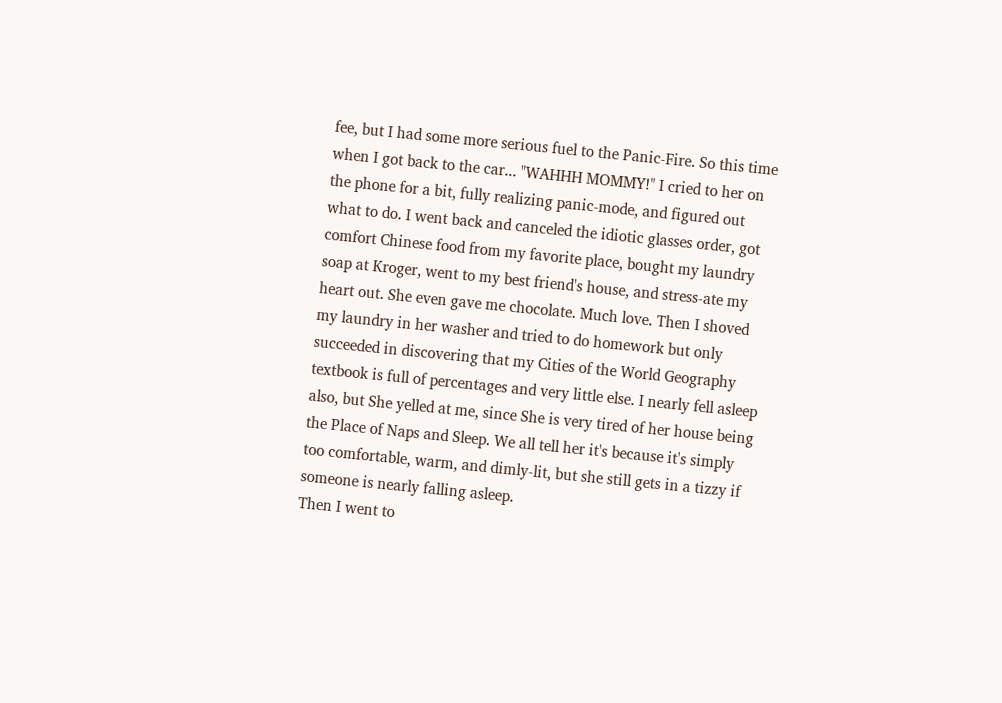fee, but I had some more serious fuel to the Panic-Fire. So this time when I got back to the car... "WAHHH MOMMY!" I cried to her on the phone for a bit, fully realizing panic-mode, and figured out what to do. I went back and canceled the idiotic glasses order, got comfort Chinese food from my favorite place, bought my laundry soap at Kroger, went to my best friend's house, and stress-ate my heart out. She even gave me chocolate. Much love. Then I shoved my laundry in her washer and tried to do homework but only succeeded in discovering that my Cities of the World Geography textbook is full of percentages and very little else. I nearly fell asleep also, but She yelled at me, since She is very tired of her house being the Place of Naps and Sleep. We all tell her it's because it's simply too comfortable, warm, and dimly-lit, but she still gets in a tizzy if someone is nearly falling asleep.
Then I went to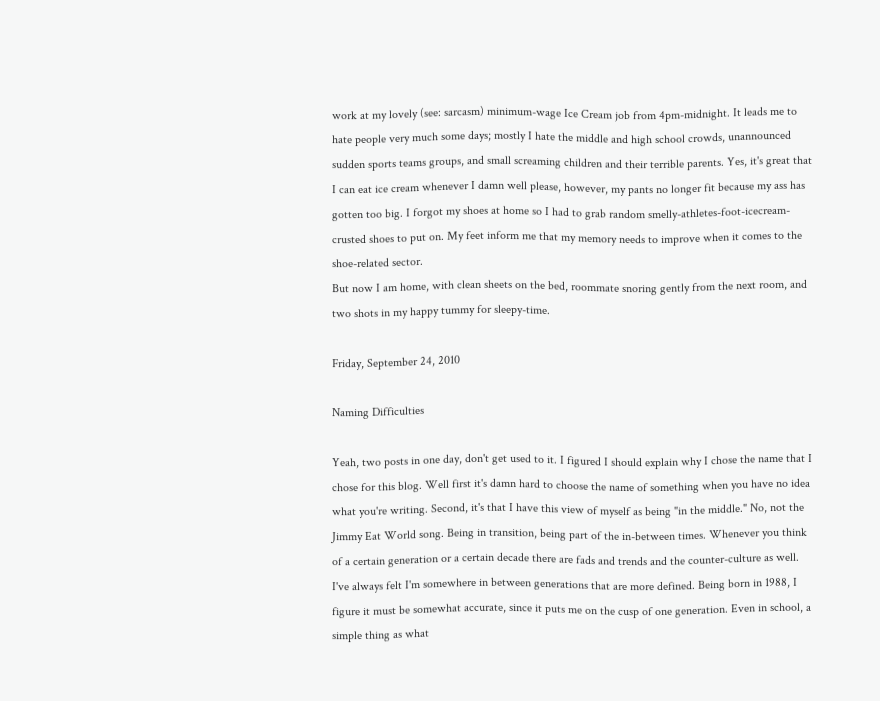work at my lovely (see: sarcasm) minimum-wage Ice Cream job from 4pm-midnight. It leads me to hate people very much some days; mostly I hate the middle and high school crowds, unannounced sudden sports teams groups, and small screaming children and their terrible parents. Yes, it's great that I can eat ice cream whenever I damn well please, however, my pants no longer fit because my ass has gotten too big. I forgot my shoes at home so I had to grab random smelly-athletes-foot-icecream-crusted shoes to put on. My feet inform me that my memory needs to improve when it comes to the shoe-related sector.
But now I am home, with clean sheets on the bed, roommate snoring gently from the next room, and two shots in my happy tummy for sleepy-time.

Friday, September 24, 2010

Naming Difficulties

Yeah, two posts in one day, don't get used to it. I figured I should explain why I chose the name that I chose for this blog. Well first it's damn hard to choose the name of something when you have no idea what you're writing. Second, it's that I have this view of myself as being "in the middle." No, not the Jimmy Eat World song. Being in transition, being part of the in-between times. Whenever you think of a certain generation or a certain decade there are fads and trends and the counter-culture as well. I've always felt I'm somewhere in between generations that are more defined. Being born in 1988, I figure it must be somewhat accurate, since it puts me on the cusp of one generation. Even in school, a simple thing as what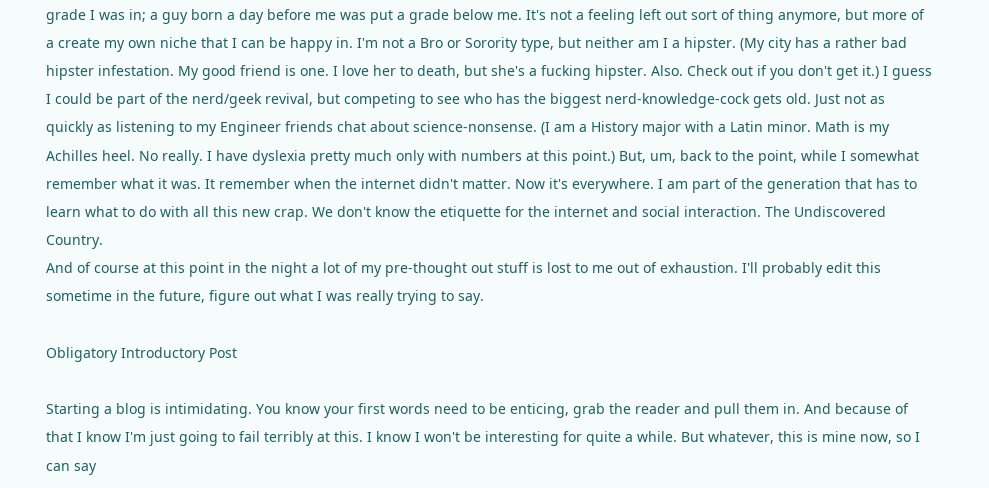grade I was in; a guy born a day before me was put a grade below me. It's not a feeling left out sort of thing anymore, but more of a create my own niche that I can be happy in. I'm not a Bro or Sorority type, but neither am I a hipster. (My city has a rather bad hipster infestation. My good friend is one. I love her to death, but she's a fucking hipster. Also. Check out if you don't get it.) I guess I could be part of the nerd/geek revival, but competing to see who has the biggest nerd-knowledge-cock gets old. Just not as quickly as listening to my Engineer friends chat about science-nonsense. (I am a History major with a Latin minor. Math is my Achilles heel. No really. I have dyslexia pretty much only with numbers at this point.) But, um, back to the point, while I somewhat remember what it was. It remember when the internet didn't matter. Now it's everywhere. I am part of the generation that has to learn what to do with all this new crap. We don't know the etiquette for the internet and social interaction. The Undiscovered Country.
And of course at this point in the night a lot of my pre-thought out stuff is lost to me out of exhaustion. I'll probably edit this sometime in the future, figure out what I was really trying to say.

Obligatory Introductory Post

Starting a blog is intimidating. You know your first words need to be enticing, grab the reader and pull them in. And because of that I know I'm just going to fail terribly at this. I know I won't be interesting for quite a while. But whatever, this is mine now, so I can say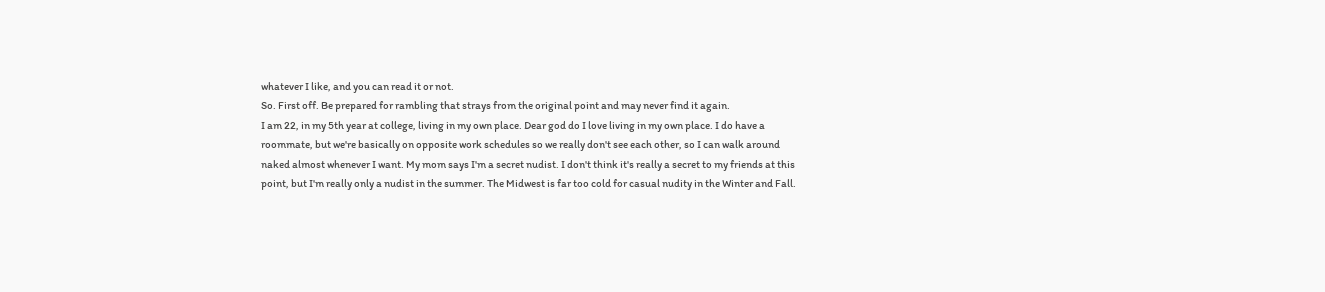whatever I like, and you can read it or not.
So. First off. Be prepared for rambling that strays from the original point and may never find it again.
I am 22, in my 5th year at college, living in my own place. Dear god do I love living in my own place. I do have a roommate, but we're basically on opposite work schedules so we really don't see each other, so I can walk around naked almost whenever I want. My mom says I'm a secret nudist. I don't think it's really a secret to my friends at this point, but I'm really only a nudist in the summer. The Midwest is far too cold for casual nudity in the Winter and Fall.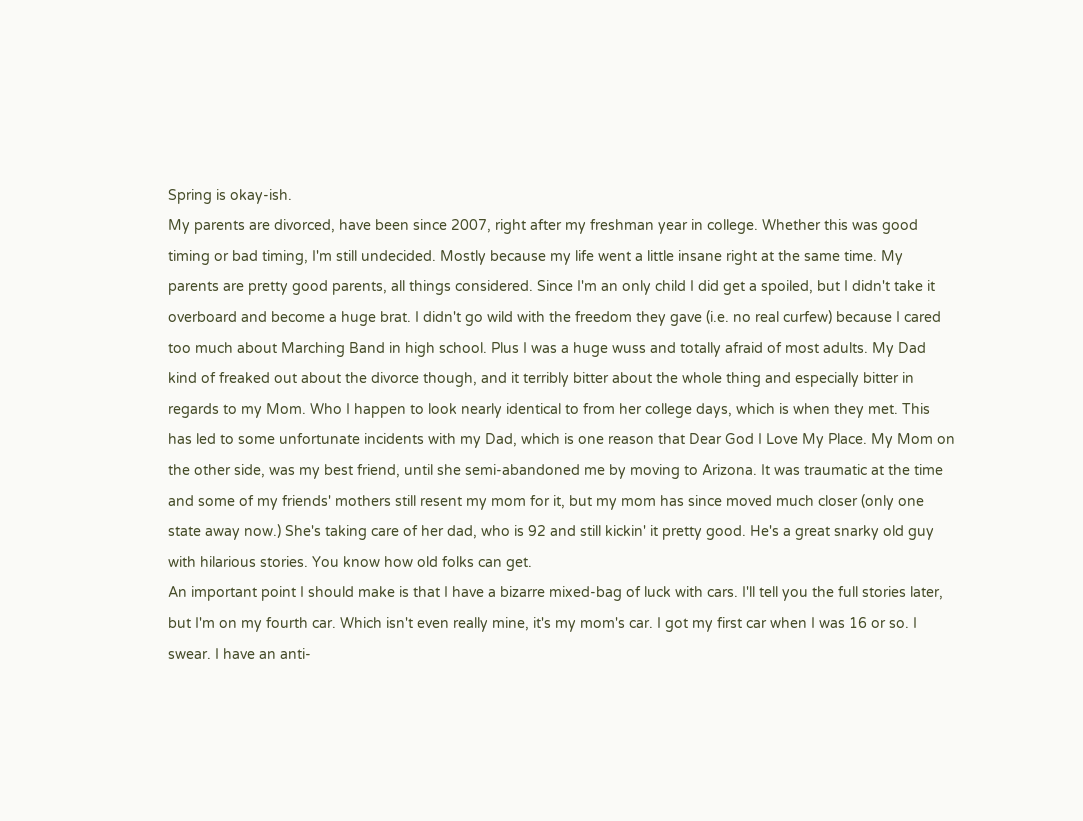Spring is okay-ish.
My parents are divorced, have been since 2007, right after my freshman year in college. Whether this was good timing or bad timing, I'm still undecided. Mostly because my life went a little insane right at the same time. My parents are pretty good parents, all things considered. Since I'm an only child I did get a spoiled, but I didn't take it overboard and become a huge brat. I didn't go wild with the freedom they gave (i.e. no real curfew) because I cared too much about Marching Band in high school. Plus I was a huge wuss and totally afraid of most adults. My Dad kind of freaked out about the divorce though, and it terribly bitter about the whole thing and especially bitter in regards to my Mom. Who I happen to look nearly identical to from her college days, which is when they met. This has led to some unfortunate incidents with my Dad, which is one reason that Dear God I Love My Place. My Mom on the other side, was my best friend, until she semi-abandoned me by moving to Arizona. It was traumatic at the time and some of my friends' mothers still resent my mom for it, but my mom has since moved much closer (only one state away now.) She's taking care of her dad, who is 92 and still kickin' it pretty good. He's a great snarky old guy with hilarious stories. You know how old folks can get.
An important point I should make is that I have a bizarre mixed-bag of luck with cars. I'll tell you the full stories later, but I'm on my fourth car. Which isn't even really mine, it's my mom's car. I got my first car when I was 16 or so. I swear. I have an anti-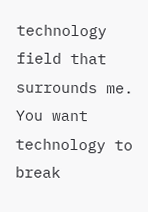technology field that surrounds me. You want technology to break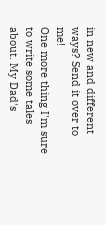in new and different ways? Send it over to me!
One more thing I'm sure to write some tales about. My Dad's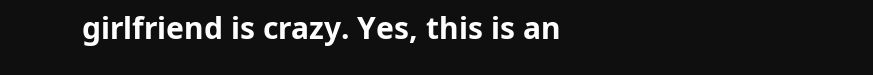girlfriend is crazy. Yes, this is an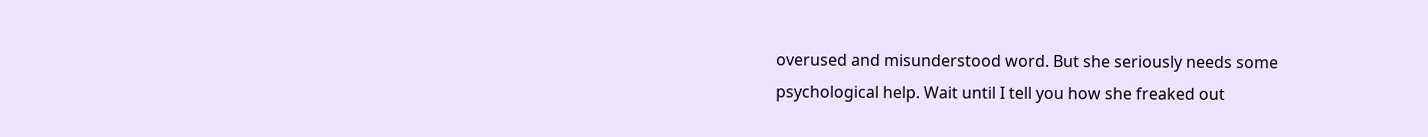overused and misunderstood word. But she seriously needs some psychological help. Wait until I tell you how she freaked out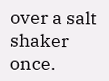over a salt shaker once.